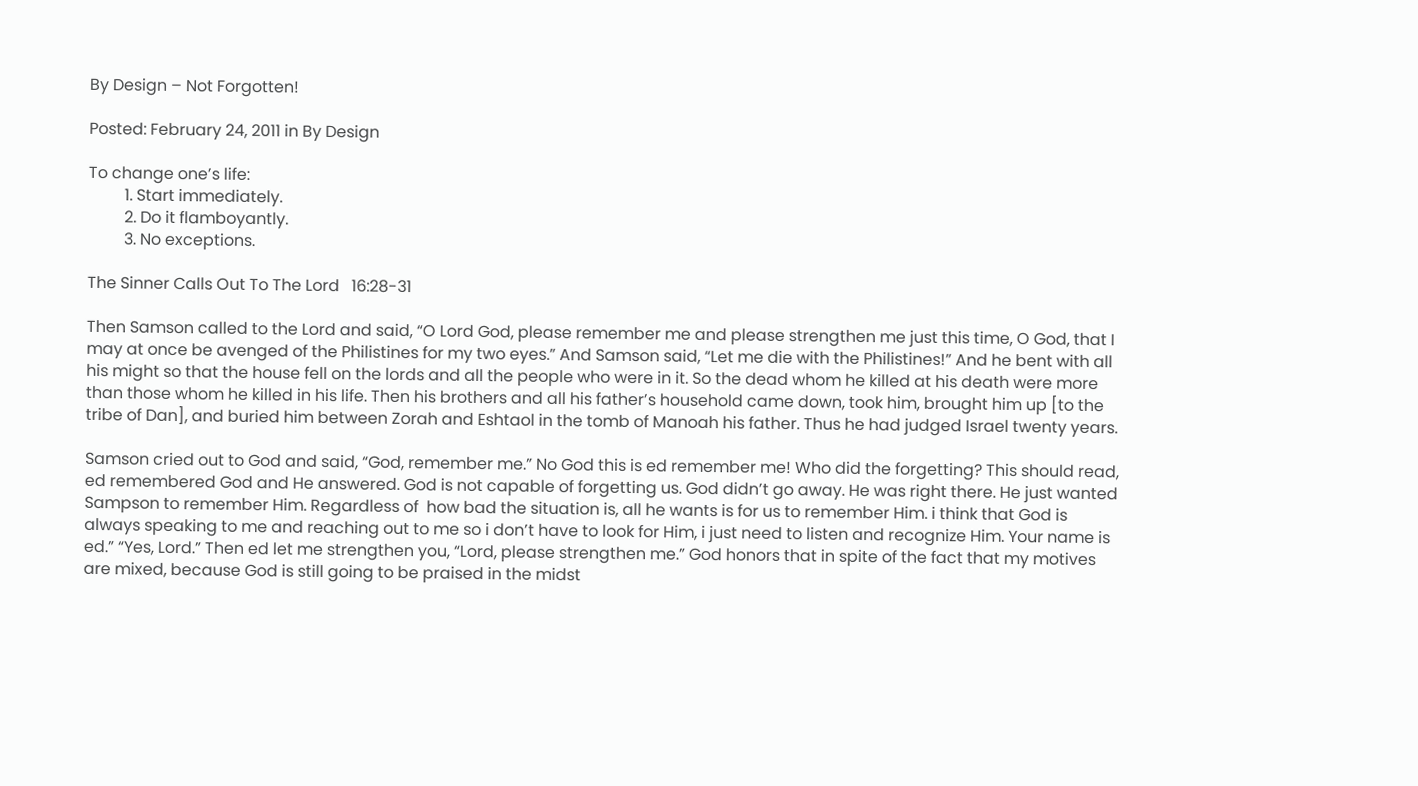By Design – Not Forgotten!

Posted: February 24, 2011 in By Design

To change one’s life:
         1. Start immediately.
         2. Do it flamboyantly.
         3. No exceptions.

The Sinner Calls Out To The Lord   16:28-31

Then Samson called to the Lord and said, “O Lord God, please remember me and please strengthen me just this time, O God, that I may at once be avenged of the Philistines for my two eyes.” And Samson said, “Let me die with the Philistines!” And he bent with all his might so that the house fell on the lords and all the people who were in it. So the dead whom he killed at his death were more than those whom he killed in his life. Then his brothers and all his father’s household came down, took him, brought him up [to the tribe of Dan], and buried him between Zorah and Eshtaol in the tomb of Manoah his father. Thus he had judged Israel twenty years.

Samson cried out to God and said, “God, remember me.” No God this is ed remember me! Who did the forgetting? This should read, ed remembered God and He answered. God is not capable of forgetting us. God didn’t go away. He was right there. He just wanted Sampson to remember Him. Regardless of  how bad the situation is, all he wants is for us to remember Him. i think that God is always speaking to me and reaching out to me so i don’t have to look for Him, i just need to listen and recognize Him. Your name is ed.” “Yes, Lord.” Then ed let me strengthen you, “Lord, please strengthen me.” God honors that in spite of the fact that my motives are mixed, because God is still going to be praised in the midst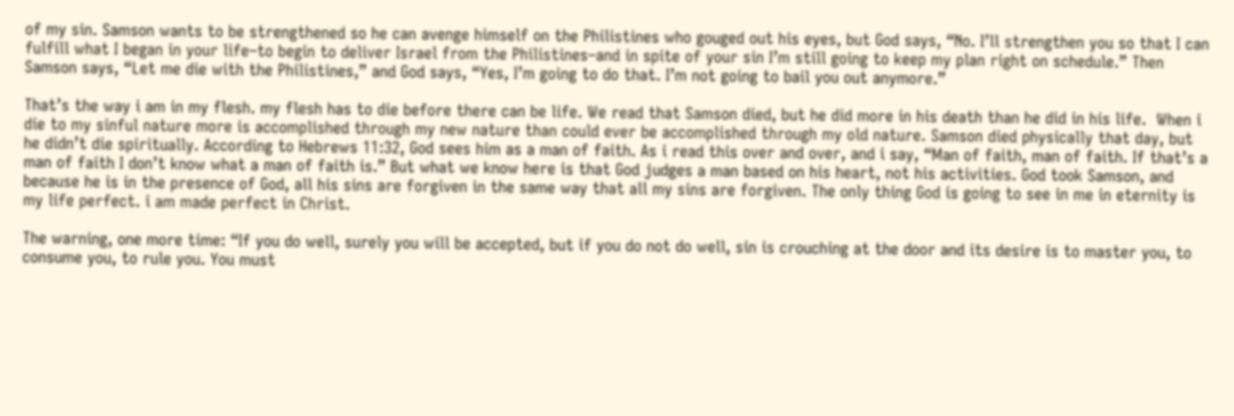of my sin. Samson wants to be strengthened so he can avenge himself on the Philistines who gouged out his eyes, but God says, “No. I’ll strengthen you so that I can fulfill what I began in your life–to begin to deliver Israel from the Philistines–and in spite of your sin I’m still going to keep my plan right on schedule.” Then Samson says, “Let me die with the Philistines,” and God says, “Yes, I’m going to do that. I’m not going to bail you out anymore.”

That’s the way i am in my flesh. my flesh has to die before there can be life. We read that Samson died, but he did more in his death than he did in his life.  When i die to my sinful nature more is accomplished through my new nature than could ever be accomplished through my old nature. Samson died physically that day, but he didn’t die spiritually. According to Hebrews 11:32, God sees him as a man of faith. As i read this over and over, and i say, “Man of faith, man of faith. If that’s a man of faith I don’t know what a man of faith is.” But what we know here is that God judges a man based on his heart, not his activities. God took Samson, and because he is in the presence of God, all his sins are forgiven in the same way that all my sins are forgiven. The only thing God is going to see in me in eternity is my life perfect. i am made perfect in Christ.

The warning, one more time: “If you do well, surely you will be accepted, but if you do not do well, sin is crouching at the door and its desire is to master you, to consume you, to rule you. You must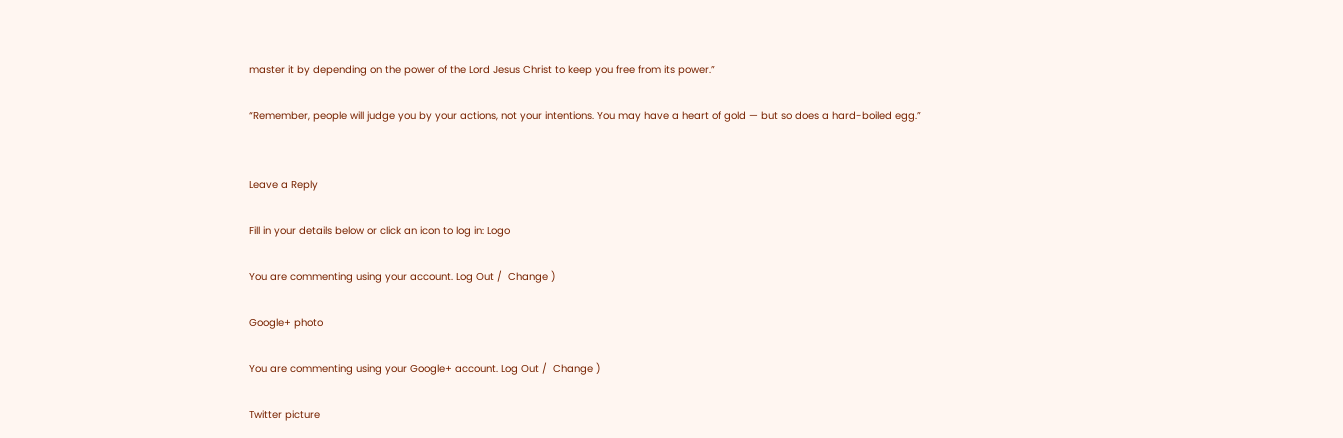master it by depending on the power of the Lord Jesus Christ to keep you free from its power.”

“Remember, people will judge you by your actions, not your intentions. You may have a heart of gold — but so does a hard-boiled egg.”


Leave a Reply

Fill in your details below or click an icon to log in: Logo

You are commenting using your account. Log Out /  Change )

Google+ photo

You are commenting using your Google+ account. Log Out /  Change )

Twitter picture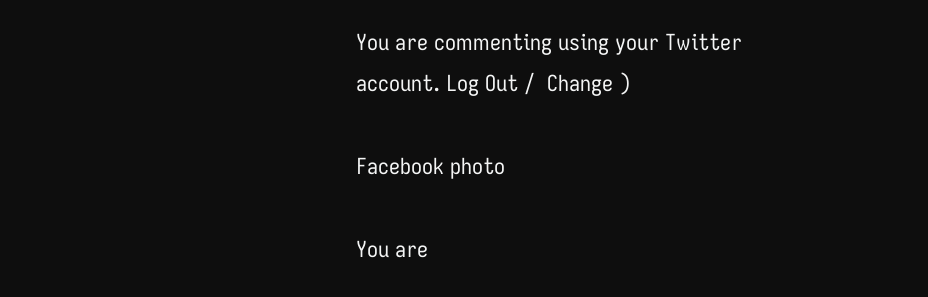You are commenting using your Twitter account. Log Out /  Change )

Facebook photo

You are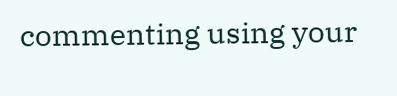commenting using your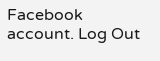Facebook account. Log Out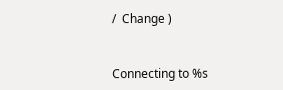/  Change )


Connecting to %s